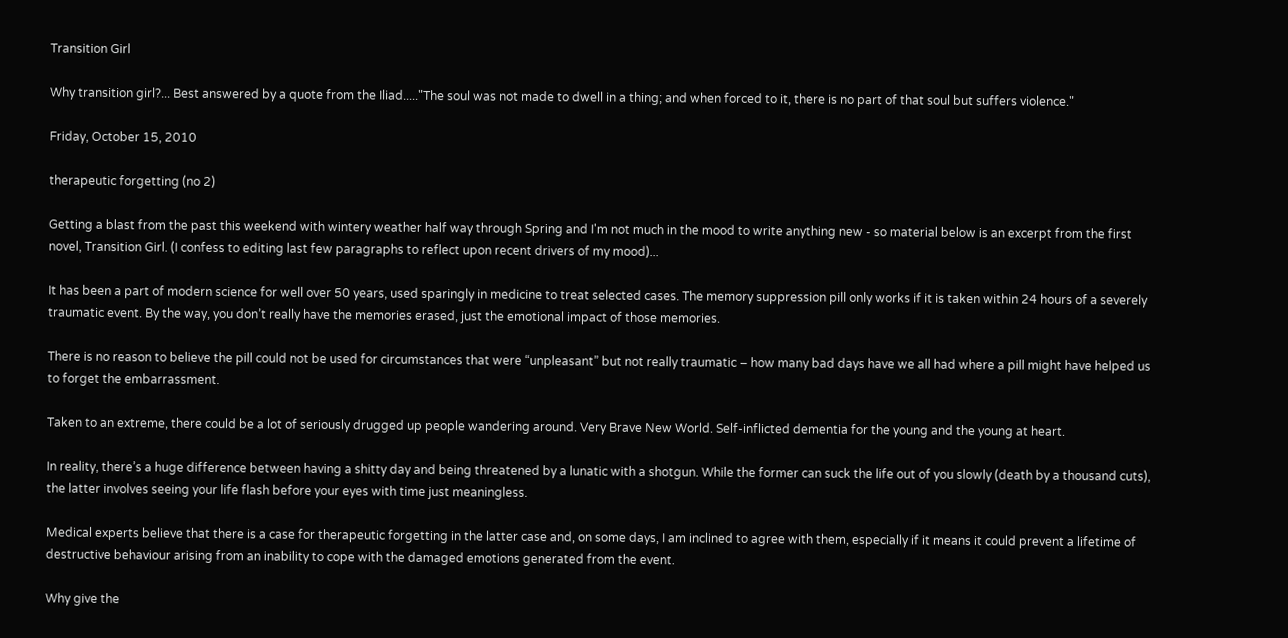Transition Girl

Why transition girl?... Best answered by a quote from the Iliad....."The soul was not made to dwell in a thing; and when forced to it, there is no part of that soul but suffers violence."

Friday, October 15, 2010

therapeutic forgetting (no 2)

Getting a blast from the past this weekend with wintery weather half way through Spring and I'm not much in the mood to write anything new - so material below is an excerpt from the first novel, Transition Girl. (I confess to editing last few paragraphs to reflect upon recent drivers of my mood)...

It has been a part of modern science for well over 50 years, used sparingly in medicine to treat selected cases. The memory suppression pill only works if it is taken within 24 hours of a severely traumatic event. By the way, you don’t really have the memories erased, just the emotional impact of those memories.

There is no reason to believe the pill could not be used for circumstances that were “unpleasant” but not really traumatic – how many bad days have we all had where a pill might have helped us to forget the embarrassment.

Taken to an extreme, there could be a lot of seriously drugged up people wandering around. Very Brave New World. Self-inflicted dementia for the young and the young at heart.

In reality, there’s a huge difference between having a shitty day and being threatened by a lunatic with a shotgun. While the former can suck the life out of you slowly (death by a thousand cuts), the latter involves seeing your life flash before your eyes with time just meaningless.

Medical experts believe that there is a case for therapeutic forgetting in the latter case and, on some days, I am inclined to agree with them, especially if it means it could prevent a lifetime of destructive behaviour arising from an inability to cope with the damaged emotions generated from the event.

Why give the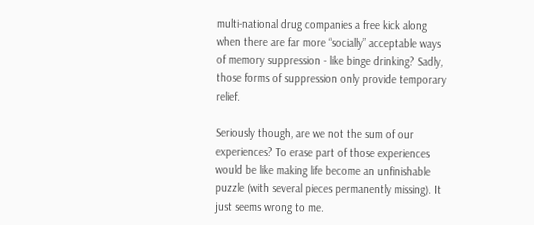multi-national drug companies a free kick along when there are far more “socially” acceptable ways of memory suppression - like binge drinking? Sadly, those forms of suppression only provide temporary relief.

Seriously though, are we not the sum of our experiences? To erase part of those experiences would be like making life become an unfinishable puzzle (with several pieces permanently missing). It just seems wrong to me.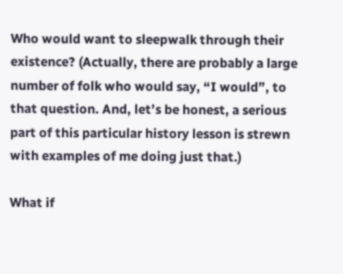Who would want to sleepwalk through their existence? (Actually, there are probably a large number of folk who would say, “I would”, to that question. And, let’s be honest, a serious part of this particular history lesson is strewn with examples of me doing just that.)

What if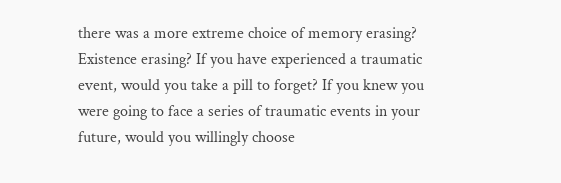there was a more extreme choice of memory erasing? Existence erasing? If you have experienced a traumatic event, would you take a pill to forget? If you knew you were going to face a series of traumatic events in your future, would you willingly choose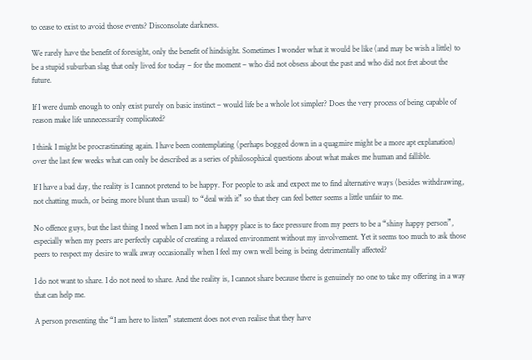to cease to exist to avoid those events? Disconsolate darkness.

We rarely have the benefit of foresight, only the benefit of hindsight. Sometimes I wonder what it would be like (and may be wish a little) to be a stupid suburban slag that only lived for today – for the moment – who did not obsess about the past and who did not fret about the future.

If I were dumb enough to only exist purely on basic instinct – would life be a whole lot simpler? Does the very process of being capable of reason make life unnecessarily complicated?

I think I might be procrastinating again. I have been contemplating (perhaps bogged down in a quagmire might be a more apt explanation) over the last few weeks what can only be described as a series of philosophical questions about what makes me human and fallible.

If I have a bad day, the reality is I cannot pretend to be happy. For people to ask and expect me to find alternative ways (besides withdrawing, not chatting much, or being more blunt than usual) to “deal with it” so that they can feel better seems a little unfair to me.

No offence guys, but the last thing I need when I am not in a happy place is to face pressure from my peers to be a “shiny happy person”, especially when my peers are perfectly capable of creating a relaxed environment without my involvement. Yet it seems too much to ask those peers to respect my desire to walk away occasionally when I feel my own well being is being detrimentally affected?

I do not want to share. I do not need to share. And the reality is, I cannot share because there is genuinely no one to take my offering in a way that can help me.

A person presenting the “I am here to listen” statement does not even realise that they have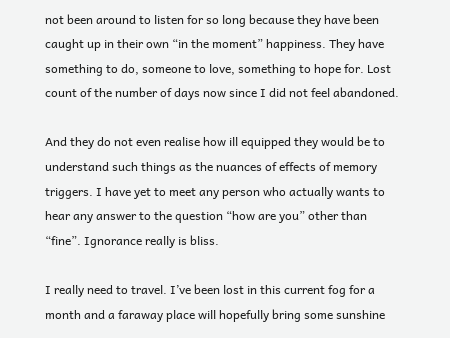not been around to listen for so long because they have been caught up in their own “in the moment” happiness. They have something to do, someone to love, something to hope for. Lost count of the number of days now since I did not feel abandoned.

And they do not even realise how ill equipped they would be to understand such things as the nuances of effects of memory triggers. I have yet to meet any person who actually wants to hear any answer to the question “how are you” other than “fine”. Ignorance really is bliss.

I really need to travel. I’ve been lost in this current fog for a month and a faraway place will hopefully bring some sunshine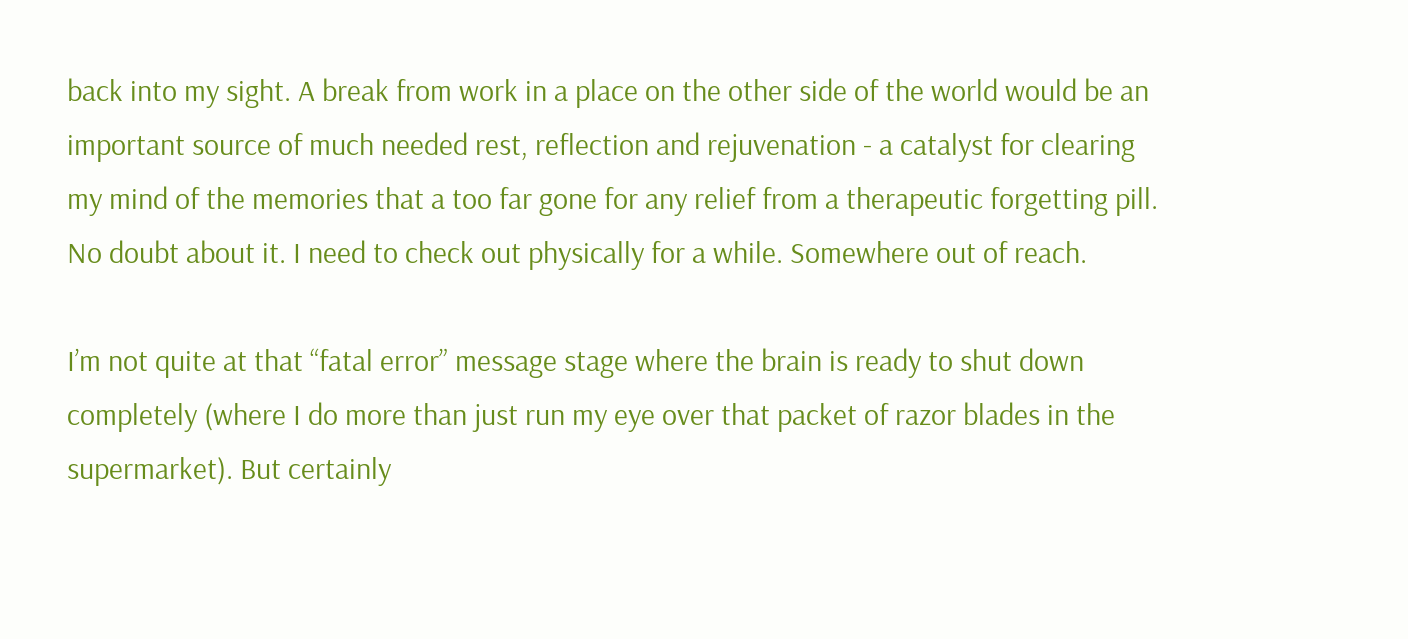back into my sight. A break from work in a place on the other side of the world would be an important source of much needed rest, reflection and rejuvenation - a catalyst for clearing my mind of the memories that a too far gone for any relief from a therapeutic forgetting pill. No doubt about it. I need to check out physically for a while. Somewhere out of reach.

I’m not quite at that “fatal error” message stage where the brain is ready to shut down completely (where I do more than just run my eye over that packet of razor blades in the supermarket). But certainly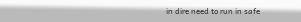in dire need to run in safe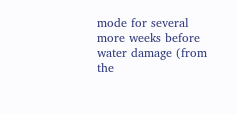mode for several more weeks before water damage (from the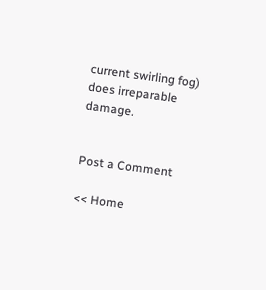current swirling fog) does irreparable damage.


Post a Comment

<< Home